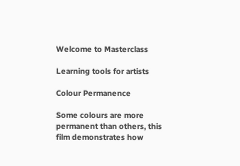Welcome to Masterclass

Learning tools for artists

Colour Permanence

Some colours are more permanent than others, this film demonstrates how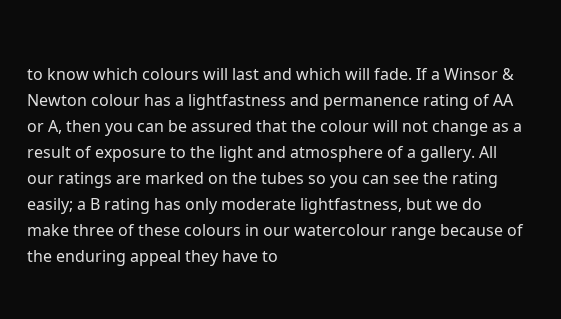to know which colours will last and which will fade. If a Winsor & Newton colour has a lightfastness and permanence rating of AA or A, then you can be assured that the colour will not change as a result of exposure to the light and atmosphere of a gallery. All our ratings are marked on the tubes so you can see the rating easily; a B rating has only moderate lightfastness, but we do make three of these colours in our watercolour range because of the enduring appeal they have to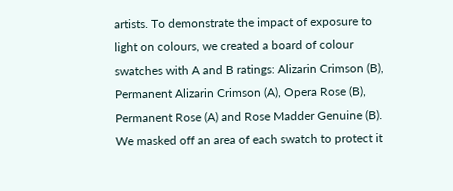artists. To demonstrate the impact of exposure to light on colours, we created a board of colour swatches with A and B ratings: Alizarin Crimson (B), Permanent Alizarin Crimson (A), Opera Rose (B), Permanent Rose (A) and Rose Madder Genuine (B). We masked off an area of each swatch to protect it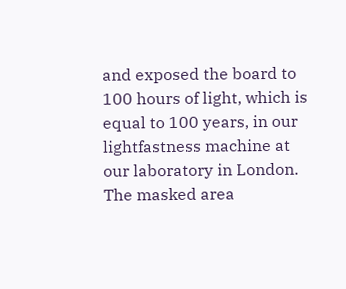and exposed the board to 100 hours of light, which is equal to 100 years, in our lightfastness machine at our laboratory in London. The masked area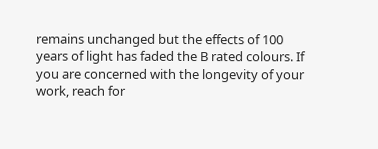remains unchanged but the effects of 100 years of light has faded the B rated colours. If you are concerned with the longevity of your work, reach for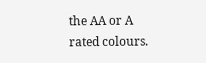the AA or A rated colours.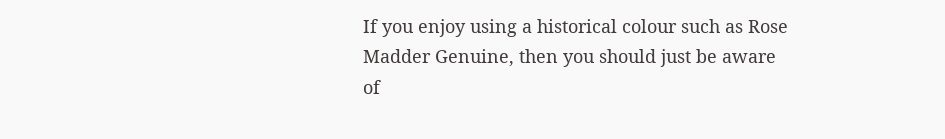If you enjoy using a historical colour such as Rose Madder Genuine, then you should just be aware of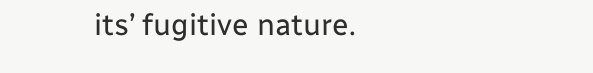its’ fugitive nature.